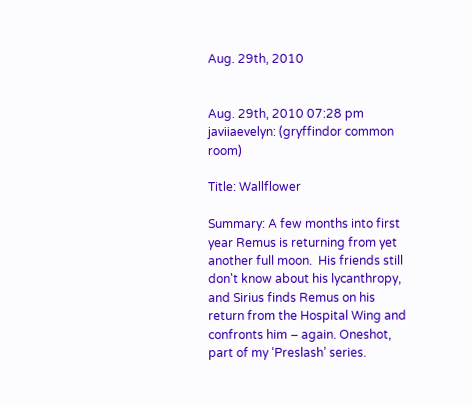Aug. 29th, 2010


Aug. 29th, 2010 07:28 pm
javiiaevelyn: (gryffindor common room)

Title: Wallflower

Summary: A few months into first year Remus is returning from yet another full moon.  His friends still don't know about his lycanthropy, and Sirius finds Remus on his return from the Hospital Wing and confronts him – again. Oneshot, part of my ‘Preslash’ series.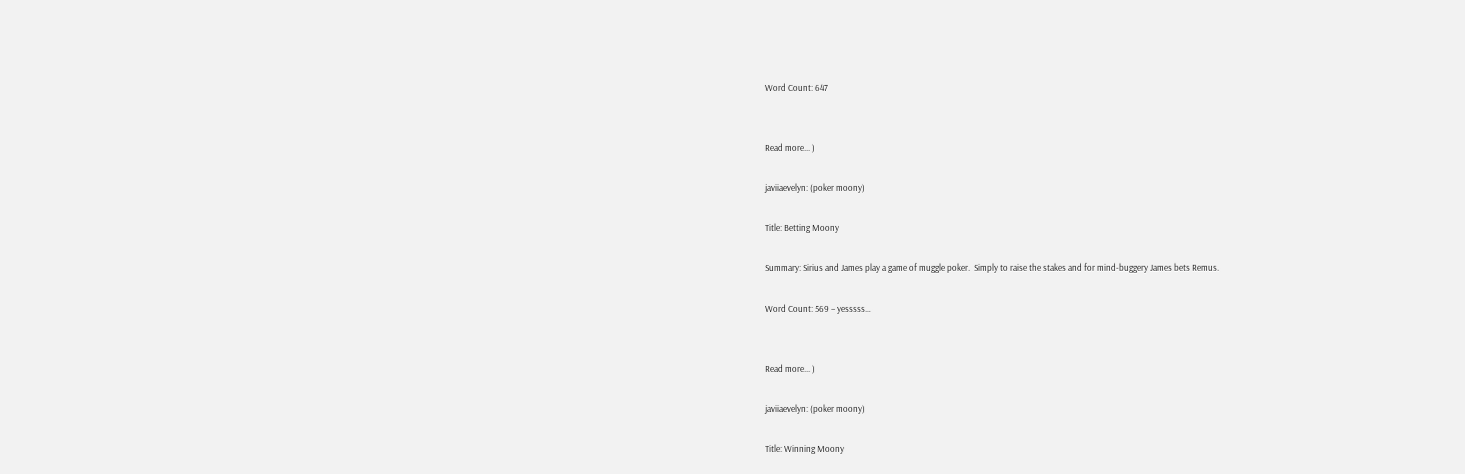Word Count: 647


Read more... )

javiiaevelyn: (poker moony)

Title: Betting Moony

Summary: Sirius and James play a game of muggle poker.  Simply to raise the stakes and for mind-buggery James bets Remus.

Word Count: 569 – yesssss…


Read more... )

javiiaevelyn: (poker moony)

Title: Winning Moony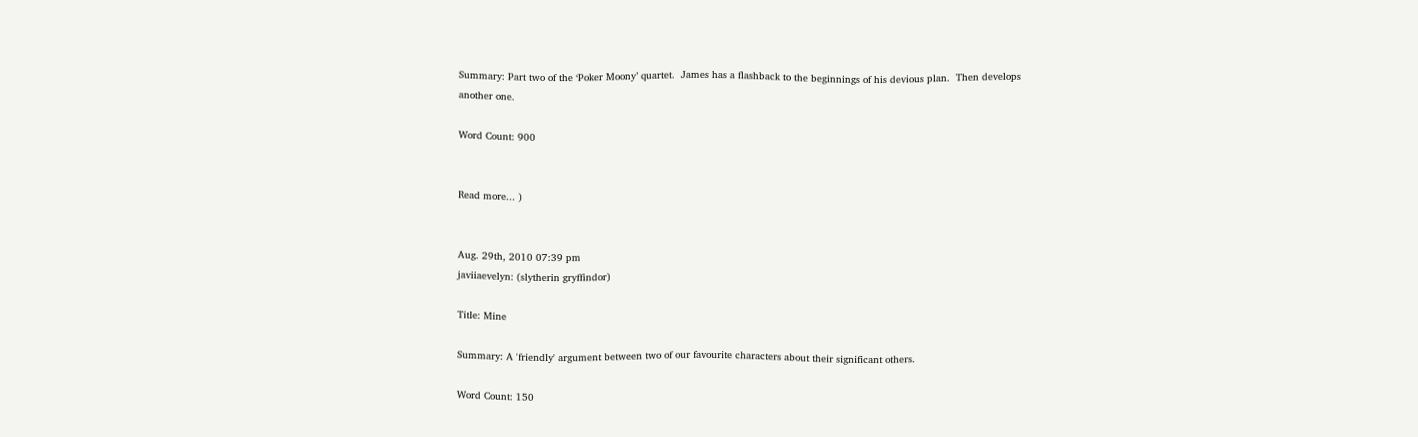Summary: Part two of the ‘Poker Moony’ quartet.  James has a flashback to the beginnings of his devious plan.  Then develops another one.

Word Count: 900


Read more... )


Aug. 29th, 2010 07:39 pm
javiiaevelyn: (slytherin gryffindor)

Title: Mine

Summary: A 'friendly' argument between two of our favourite characters about their significant others.

Word Count: 150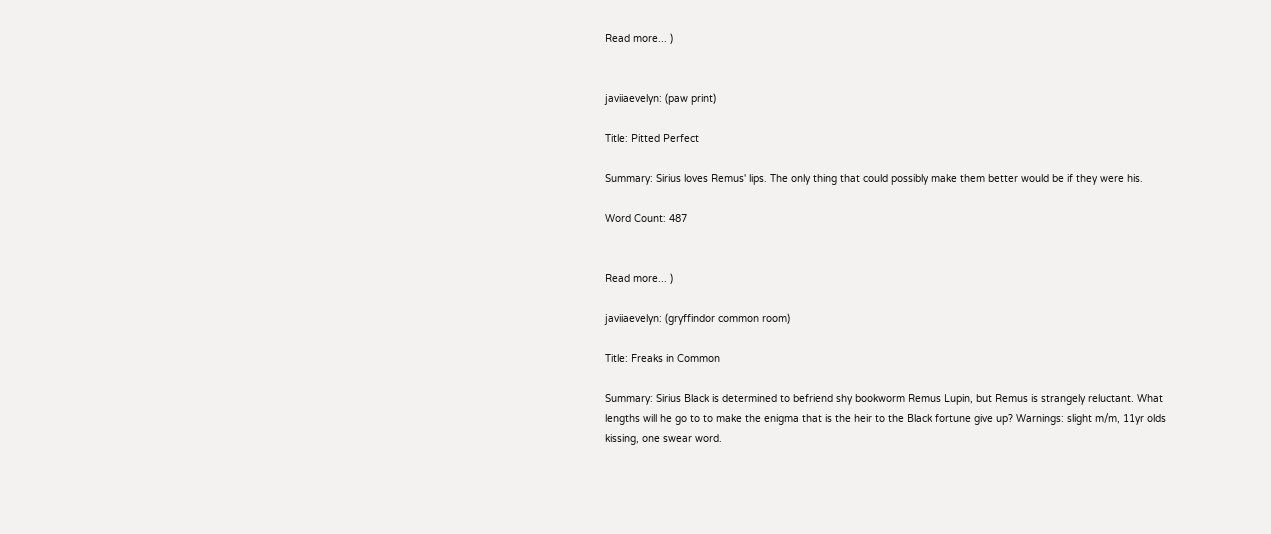Read more... )


javiiaevelyn: (paw print)

Title: Pitted Perfect

Summary: Sirius loves Remus' lips. The only thing that could possibly make them better would be if they were his.

Word Count: 487


Read more... )

javiiaevelyn: (gryffindor common room)

Title: Freaks in Common

Summary: Sirius Black is determined to befriend shy bookworm Remus Lupin, but Remus is strangely reluctant. What lengths will he go to to make the enigma that is the heir to the Black fortune give up? Warnings: slight m/m, 11yr olds kissing, one swear word.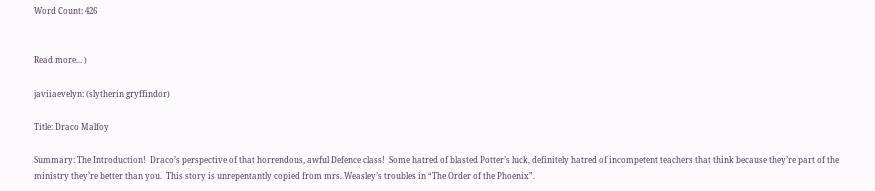Word Count: 426


Read more... )

javiiaevelyn: (slytherin gryffindor)

Title: Draco Malfoy

Summary: The Introduction!  Draco’s perspective of that horrendous, awful Defence class!  Some hatred of blasted Potter’s luck, definitely hatred of incompetent teachers that think because they’re part of the ministry they’re better than you.  This story is unrepentantly copied from mrs. Weasley’s troubles in “The Order of the Phoenix”.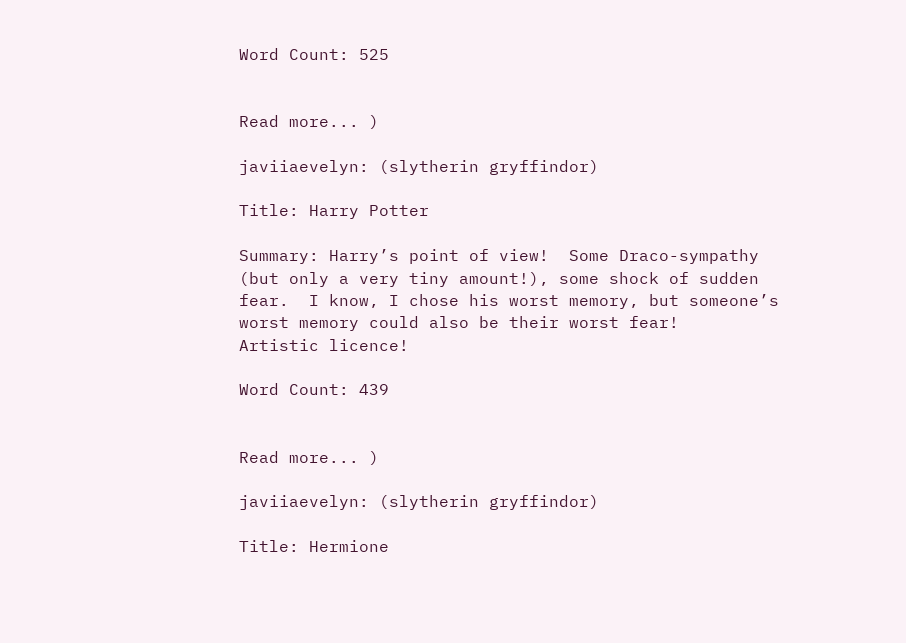Word Count: 525


Read more... )

javiiaevelyn: (slytherin gryffindor)

Title: Harry Potter

Summary: Harry’s point of view!  Some Draco-sympathy (but only a very tiny amount!), some shock of sudden fear.  I know, I chose his worst memory, but someone’s worst memory could also be their worst fear!   Artistic licence!

Word Count: 439


Read more... )

javiiaevelyn: (slytherin gryffindor)

Title: Hermione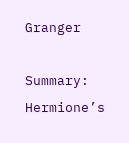Granger

Summary: Hermione’s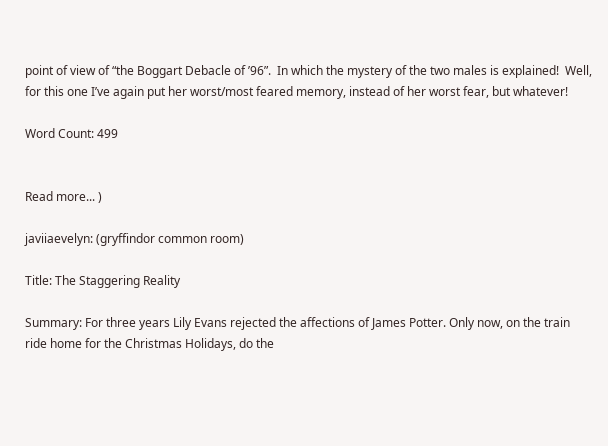point of view of “the Boggart Debacle of ’96”.  In which the mystery of the two males is explained!  Well, for this one I’ve again put her worst/most feared memory, instead of her worst fear, but whatever!

Word Count: 499


Read more... )

javiiaevelyn: (gryffindor common room)

Title: The Staggering Reality

Summary: For three years Lily Evans rejected the affections of James Potter. Only now, on the train ride home for the Christmas Holidays, do the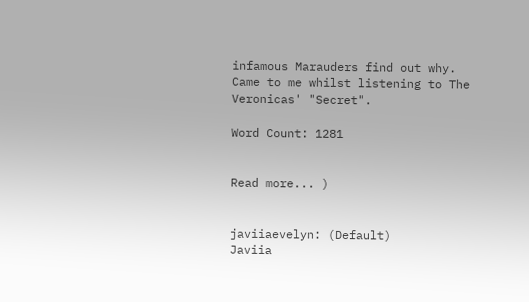infamous Marauders find out why. Came to me whilst listening to The Veronicas' "Secret".

Word Count: 1281


Read more... )


javiiaevelyn: (Default)
Javiia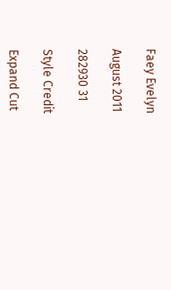Faey Evelyn

August 2011

282930 31

Style Credit

Expand Cut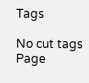Tags

No cut tags
Page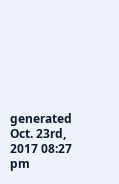generated Oct. 23rd, 2017 08:27 pm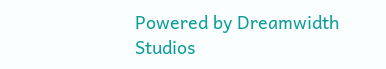Powered by Dreamwidth Studios